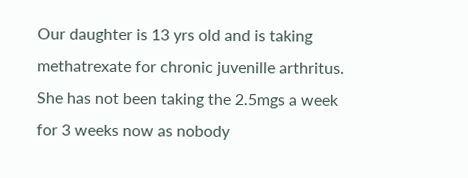Our daughter is 13 yrs old and is taking methatrexate for chronic juvenille arthritus. She has not been taking the 2.5mgs a week for 3 weeks now as nobody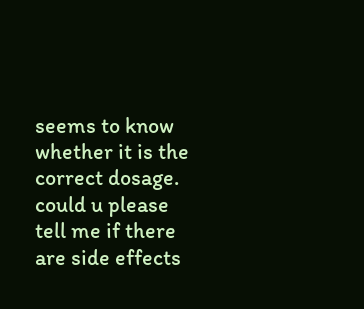seems to know whether it is the correct dosage. could u please tell me if there are side effects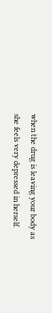when the drug is leaving your body as she feels very depressed in herself.